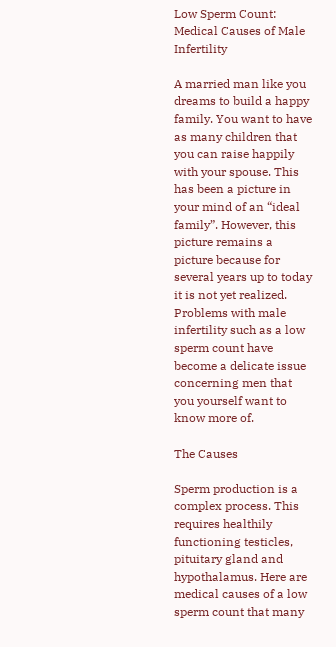Low Sperm Count: Medical Causes of Male Infertility

A married man like you dreams to build a happy family. You want to have as many children that you can raise happily with your spouse. This has been a picture in your mind of an “ideal family”. However, this picture remains a picture because for several years up to today it is not yet realized. Problems with male infertility such as a low sperm count have become a delicate issue concerning men that you yourself want to know more of.

The Causes

Sperm production is a complex process. This requires healthily functioning testicles, pituitary gland and hypothalamus. Here are medical causes of a low sperm count that many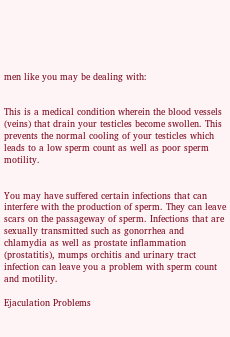men like you may be dealing with:


This is a medical condition wherein the blood vessels (veins) that drain your testicles become swollen. This prevents the normal cooling of your testicles which leads to a low sperm count as well as poor sperm motility.


You may have suffered certain infections that can interfere with the production of sperm. They can leave scars on the passageway of sperm. Infections that are sexually transmitted such as gonorrhea and chlamydia as well as prostate inflammation (prostatitis), mumps orchitis and urinary tract infection can leave you a problem with sperm count and motility.

Ejaculation Problems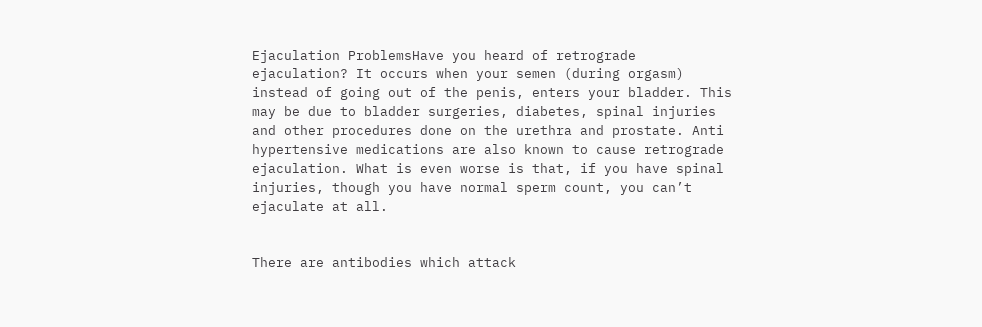Ejaculation ProblemsHave you heard of retrograde ejaculation? It occurs when your semen (during orgasm) instead of going out of the penis, enters your bladder. This may be due to bladder surgeries, diabetes, spinal injuries and other procedures done on the urethra and prostate. Anti hypertensive medications are also known to cause retrograde ejaculation. What is even worse is that, if you have spinal injuries, though you have normal sperm count, you can’t ejaculate at all.


There are antibodies which attack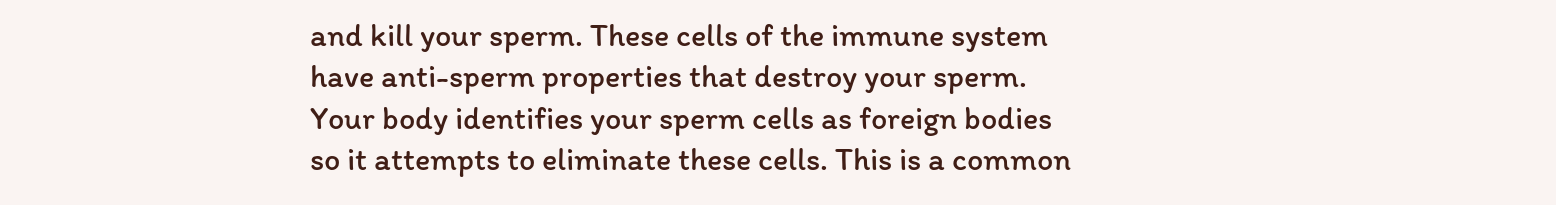and kill your sperm. These cells of the immune system have anti-sperm properties that destroy your sperm. Your body identifies your sperm cells as foreign bodies so it attempts to eliminate these cells. This is a common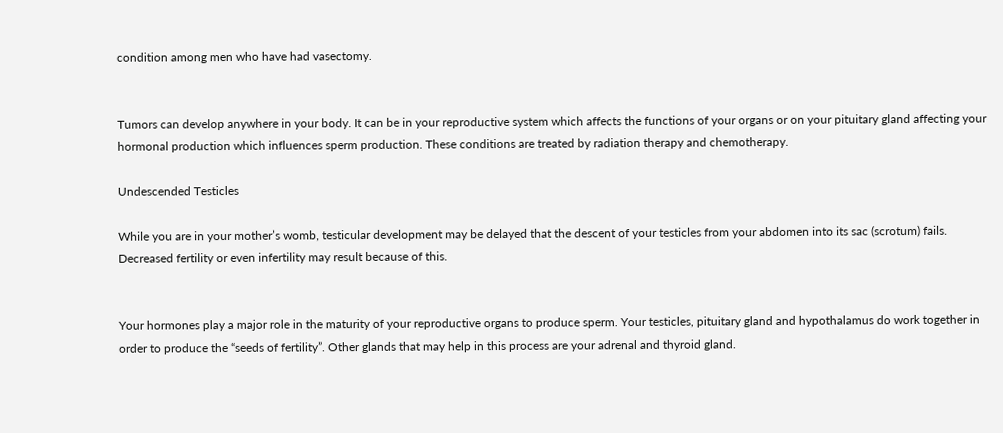condition among men who have had vasectomy.


Tumors can develop anywhere in your body. It can be in your reproductive system which affects the functions of your organs or on your pituitary gland affecting your hormonal production which influences sperm production. These conditions are treated by radiation therapy and chemotherapy.

Undescended Testicles

While you are in your mother’s womb, testicular development may be delayed that the descent of your testicles from your abdomen into its sac (scrotum) fails. Decreased fertility or even infertility may result because of this.


Your hormones play a major role in the maturity of your reproductive organs to produce sperm. Your testicles, pituitary gland and hypothalamus do work together in order to produce the “seeds of fertility”. Other glands that may help in this process are your adrenal and thyroid gland.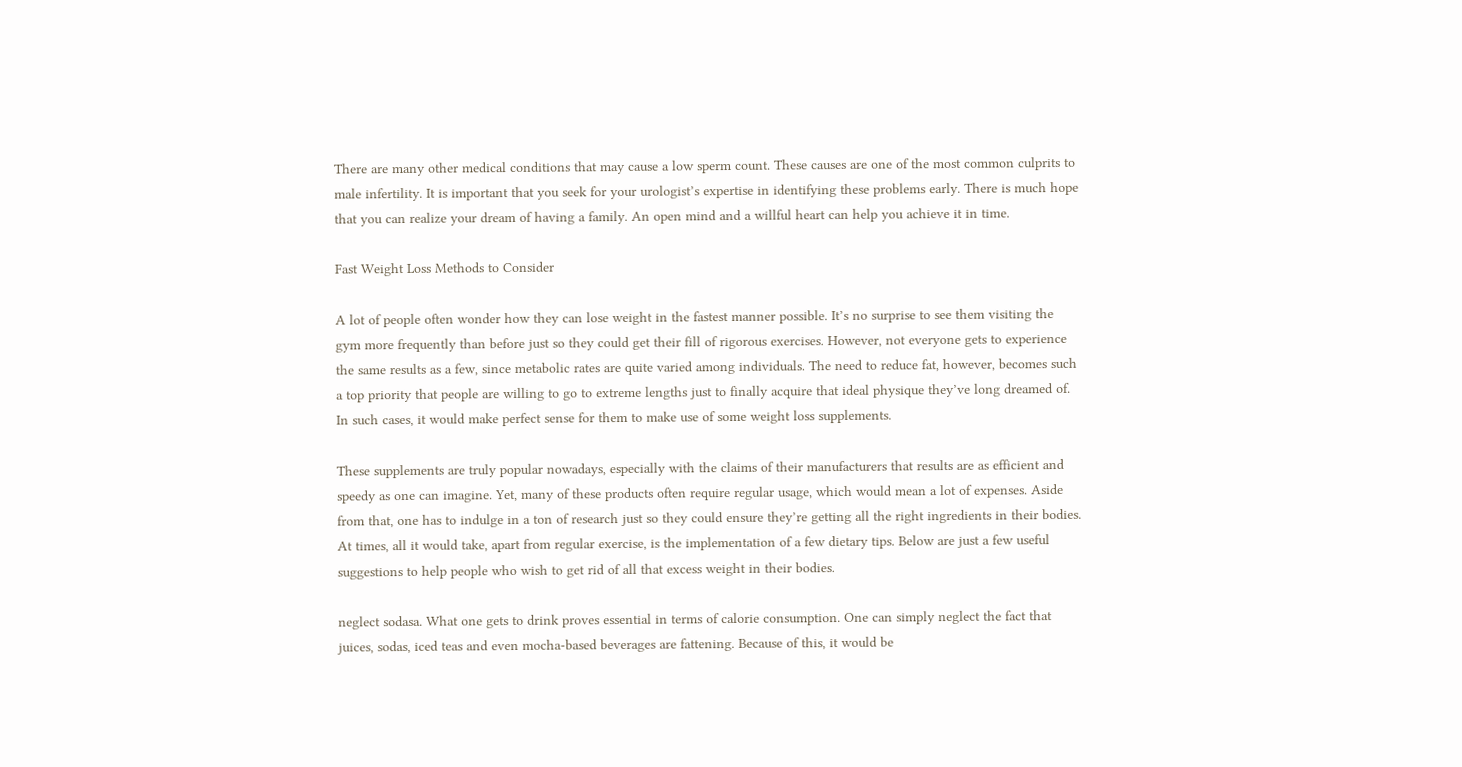There are many other medical conditions that may cause a low sperm count. These causes are one of the most common culprits to male infertility. It is important that you seek for your urologist’s expertise in identifying these problems early. There is much hope that you can realize your dream of having a family. An open mind and a willful heart can help you achieve it in time.

Fast Weight Loss Methods to Consider

A lot of people often wonder how they can lose weight in the fastest manner possible. It’s no surprise to see them visiting the gym more frequently than before just so they could get their fill of rigorous exercises. However, not everyone gets to experience the same results as a few, since metabolic rates are quite varied among individuals. The need to reduce fat, however, becomes such a top priority that people are willing to go to extreme lengths just to finally acquire that ideal physique they’ve long dreamed of. In such cases, it would make perfect sense for them to make use of some weight loss supplements.

These supplements are truly popular nowadays, especially with the claims of their manufacturers that results are as efficient and speedy as one can imagine. Yet, many of these products often require regular usage, which would mean a lot of expenses. Aside from that, one has to indulge in a ton of research just so they could ensure they’re getting all the right ingredients in their bodies. At times, all it would take, apart from regular exercise, is the implementation of a few dietary tips. Below are just a few useful suggestions to help people who wish to get rid of all that excess weight in their bodies.

neglect sodasa. What one gets to drink proves essential in terms of calorie consumption. One can simply neglect the fact that juices, sodas, iced teas and even mocha-based beverages are fattening. Because of this, it would be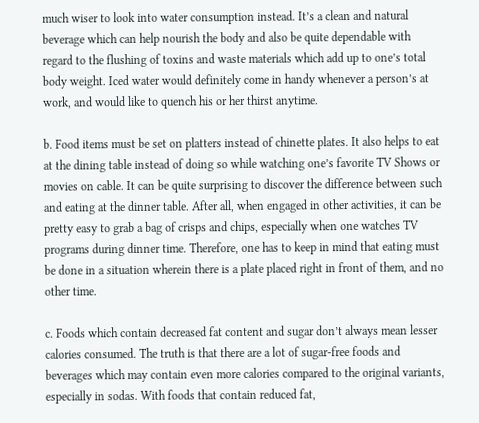much wiser to look into water consumption instead. It’s a clean and natural beverage which can help nourish the body and also be quite dependable with regard to the flushing of toxins and waste materials which add up to one’s total body weight. Iced water would definitely come in handy whenever a person’s at work, and would like to quench his or her thirst anytime.

b. Food items must be set on platters instead of chinette plates. It also helps to eat at the dining table instead of doing so while watching one’s favorite TV Shows or movies on cable. It can be quite surprising to discover the difference between such and eating at the dinner table. After all, when engaged in other activities, it can be pretty easy to grab a bag of crisps and chips, especially when one watches TV programs during dinner time. Therefore, one has to keep in mind that eating must be done in a situation wherein there is a plate placed right in front of them, and no other time.

c. Foods which contain decreased fat content and sugar don’t always mean lesser calories consumed. The truth is that there are a lot of sugar-free foods and beverages which may contain even more calories compared to the original variants, especially in sodas. With foods that contain reduced fat,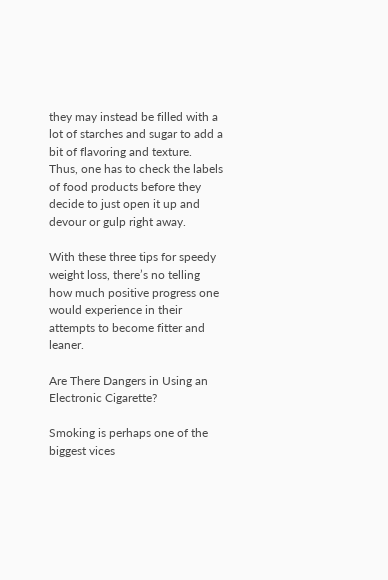they may instead be filled with a lot of starches and sugar to add a bit of flavoring and texture. Thus, one has to check the labels of food products before they decide to just open it up and devour or gulp right away.

With these three tips for speedy weight loss, there’s no telling how much positive progress one would experience in their attempts to become fitter and leaner.

Are There Dangers in Using an Electronic Cigarette?

Smoking is perhaps one of the biggest vices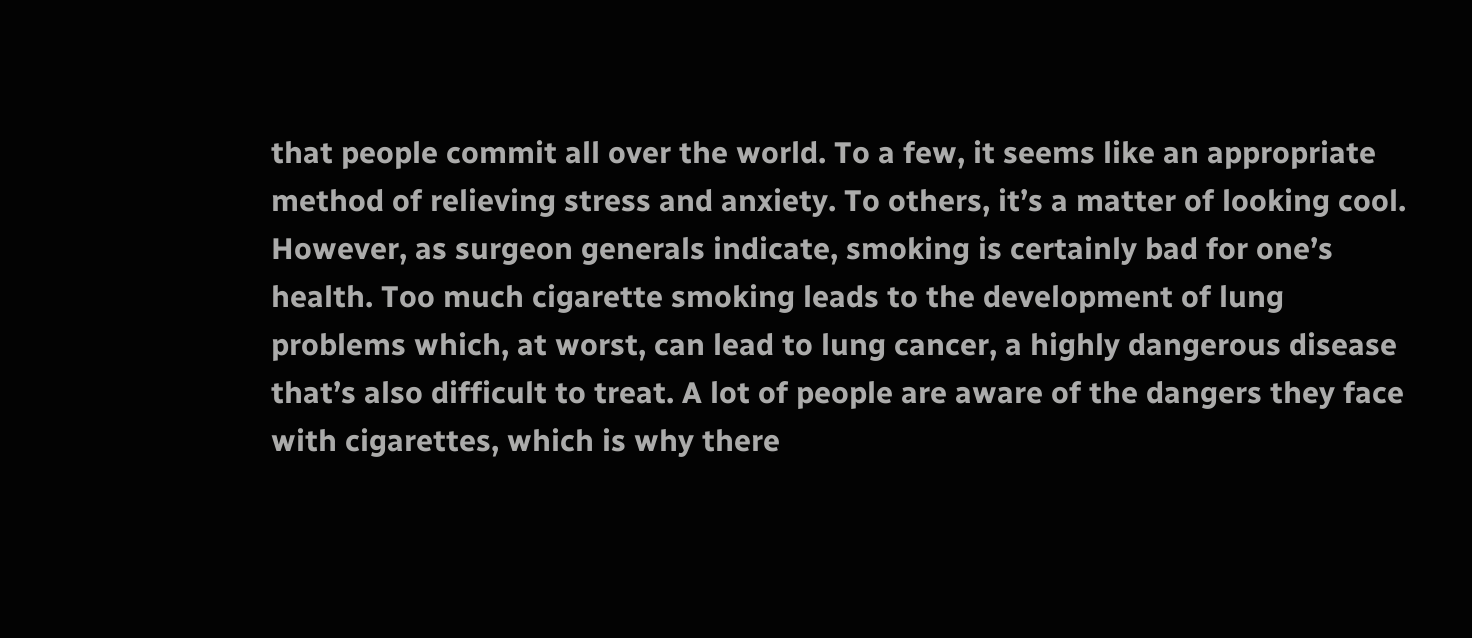that people commit all over the world. To a few, it seems like an appropriate method of relieving stress and anxiety. To others, it’s a matter of looking cool. However, as surgeon generals indicate, smoking is certainly bad for one’s health. Too much cigarette smoking leads to the development of lung problems which, at worst, can lead to lung cancer, a highly dangerous disease that’s also difficult to treat. A lot of people are aware of the dangers they face with cigarettes, which is why there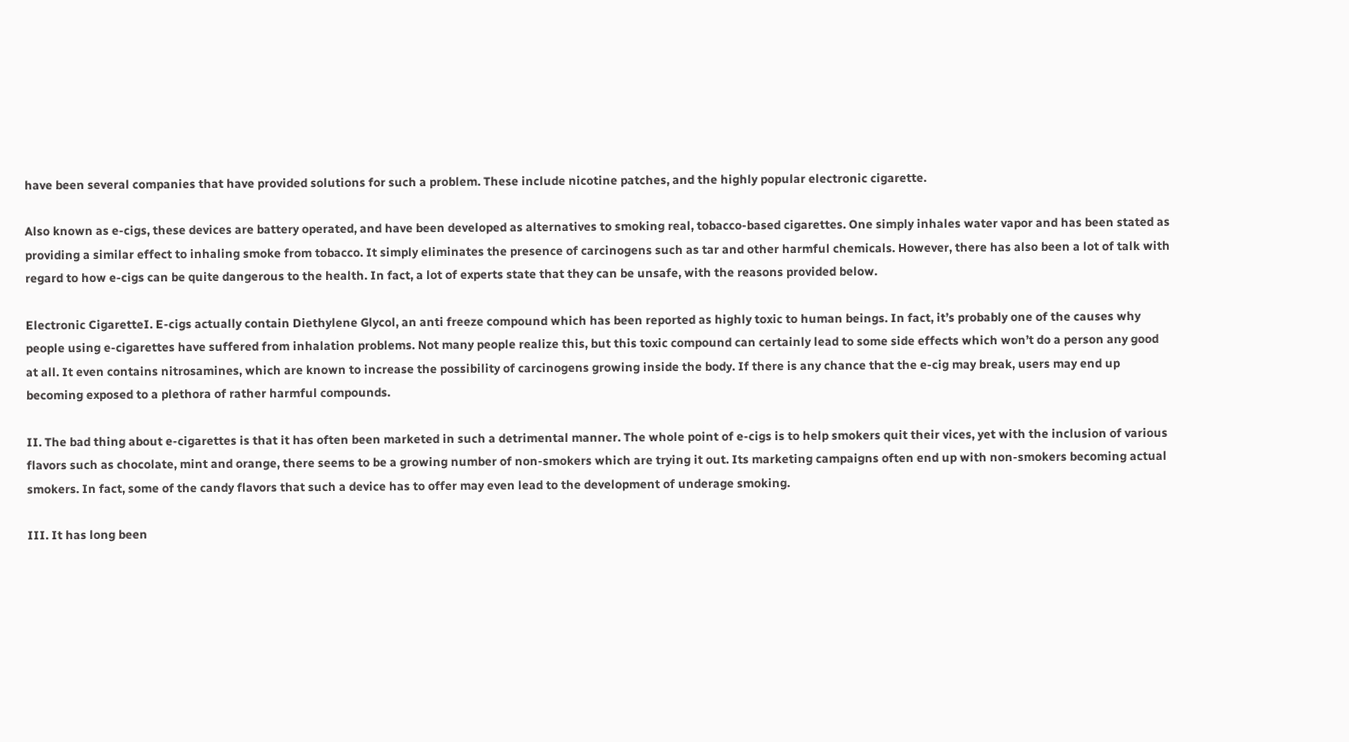have been several companies that have provided solutions for such a problem. These include nicotine patches, and the highly popular electronic cigarette.

Also known as e-cigs, these devices are battery operated, and have been developed as alternatives to smoking real, tobacco-based cigarettes. One simply inhales water vapor and has been stated as providing a similar effect to inhaling smoke from tobacco. It simply eliminates the presence of carcinogens such as tar and other harmful chemicals. However, there has also been a lot of talk with regard to how e-cigs can be quite dangerous to the health. In fact, a lot of experts state that they can be unsafe, with the reasons provided below.

Electronic CigaretteI. E-cigs actually contain Diethylene Glycol, an anti freeze compound which has been reported as highly toxic to human beings. In fact, it’s probably one of the causes why people using e-cigarettes have suffered from inhalation problems. Not many people realize this, but this toxic compound can certainly lead to some side effects which won’t do a person any good at all. It even contains nitrosamines, which are known to increase the possibility of carcinogens growing inside the body. If there is any chance that the e-cig may break, users may end up becoming exposed to a plethora of rather harmful compounds.

II. The bad thing about e-cigarettes is that it has often been marketed in such a detrimental manner. The whole point of e-cigs is to help smokers quit their vices, yet with the inclusion of various flavors such as chocolate, mint and orange, there seems to be a growing number of non-smokers which are trying it out. Its marketing campaigns often end up with non-smokers becoming actual smokers. In fact, some of the candy flavors that such a device has to offer may even lead to the development of underage smoking.

III. It has long been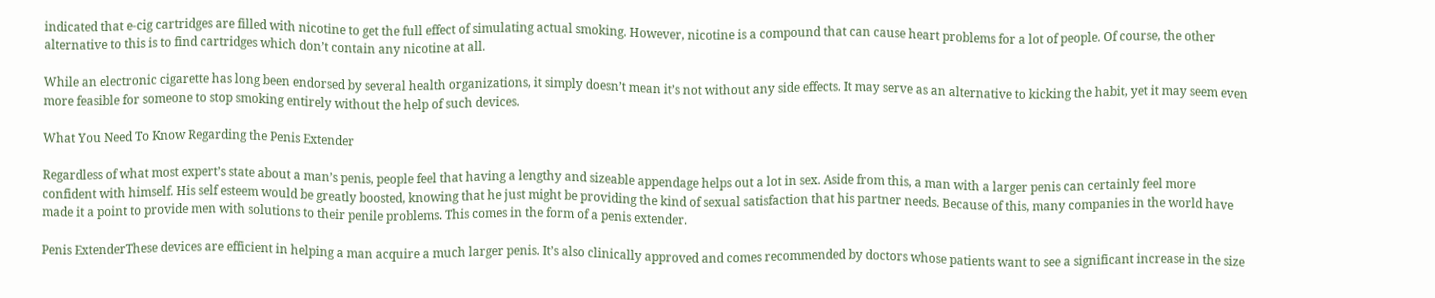indicated that e-cig cartridges are filled with nicotine to get the full effect of simulating actual smoking. However, nicotine is a compound that can cause heart problems for a lot of people. Of course, the other alternative to this is to find cartridges which don’t contain any nicotine at all.

While an electronic cigarette has long been endorsed by several health organizations, it simply doesn’t mean it’s not without any side effects. It may serve as an alternative to kicking the habit, yet it may seem even more feasible for someone to stop smoking entirely without the help of such devices.

What You Need To Know Regarding the Penis Extender

Regardless of what most expert’s state about a man’s penis, people feel that having a lengthy and sizeable appendage helps out a lot in sex. Aside from this, a man with a larger penis can certainly feel more confident with himself. His self esteem would be greatly boosted, knowing that he just might be providing the kind of sexual satisfaction that his partner needs. Because of this, many companies in the world have made it a point to provide men with solutions to their penile problems. This comes in the form of a penis extender.

Penis ExtenderThese devices are efficient in helping a man acquire a much larger penis. It’s also clinically approved and comes recommended by doctors whose patients want to see a significant increase in the size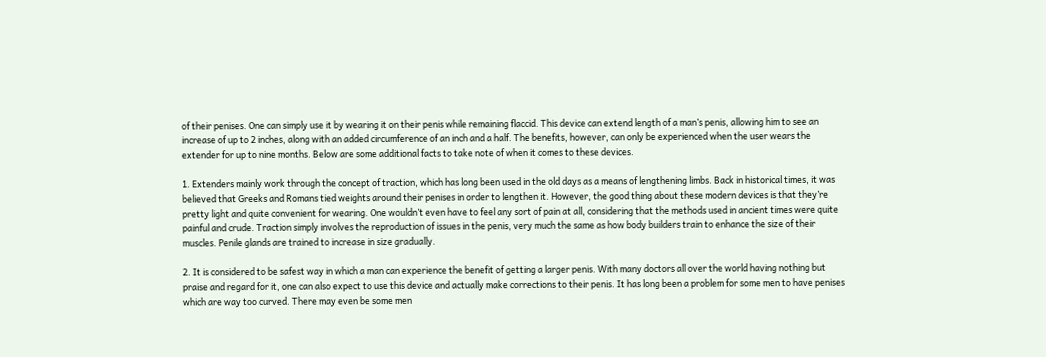of their penises. One can simply use it by wearing it on their penis while remaining flaccid. This device can extend length of a man’s penis, allowing him to see an increase of up to 2 inches, along with an added circumference of an inch and a half. The benefits, however, can only be experienced when the user wears the extender for up to nine months. Below are some additional facts to take note of when it comes to these devices.

1. Extenders mainly work through the concept of traction, which has long been used in the old days as a means of lengthening limbs. Back in historical times, it was believed that Greeks and Romans tied weights around their penises in order to lengthen it. However, the good thing about these modern devices is that they’re pretty light and quite convenient for wearing. One wouldn’t even have to feel any sort of pain at all, considering that the methods used in ancient times were quite painful and crude. Traction simply involves the reproduction of issues in the penis, very much the same as how body builders train to enhance the size of their muscles. Penile glands are trained to increase in size gradually.

2. It is considered to be safest way in which a man can experience the benefit of getting a larger penis. With many doctors all over the world having nothing but praise and regard for it, one can also expect to use this device and actually make corrections to their penis. It has long been a problem for some men to have penises which are way too curved. There may even be some men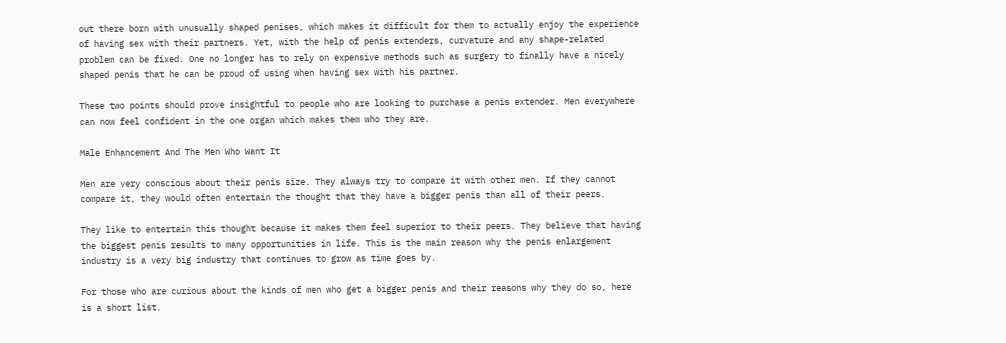out there born with unusually shaped penises, which makes it difficult for them to actually enjoy the experience of having sex with their partners. Yet, with the help of penis extenders, curvature and any shape-related problem can be fixed. One no longer has to rely on expensive methods such as surgery to finally have a nicely shaped penis that he can be proud of using when having sex with his partner.

These two points should prove insightful to people who are looking to purchase a penis extender. Men everywhere can now feel confident in the one organ which makes them who they are.

Male Enhancement And The Men Who Want It

Men are very conscious about their penis size. They always try to compare it with other men. If they cannot compare it, they would often entertain the thought that they have a bigger penis than all of their peers.

They like to entertain this thought because it makes them feel superior to their peers. They believe that having the biggest penis results to many opportunities in life. This is the main reason why the penis enlargement industry is a very big industry that continues to grow as time goes by.

For those who are curious about the kinds of men who get a bigger penis and their reasons why they do so, here is a short list.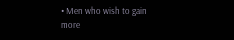• Men who wish to gain more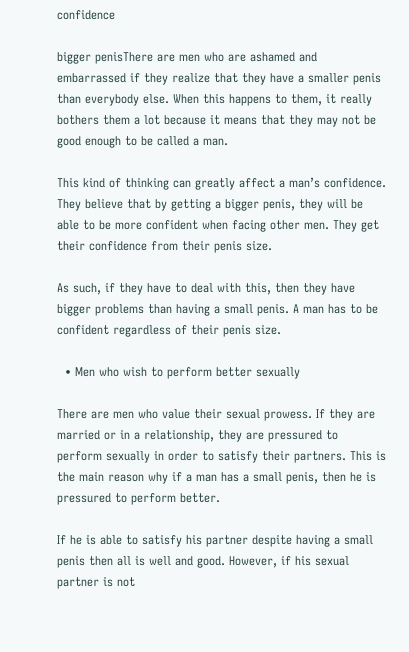confidence

bigger penisThere are men who are ashamed and embarrassed if they realize that they have a smaller penis than everybody else. When this happens to them, it really bothers them a lot because it means that they may not be good enough to be called a man.

This kind of thinking can greatly affect a man’s confidence. They believe that by getting a bigger penis, they will be able to be more confident when facing other men. They get their confidence from their penis size.

As such, if they have to deal with this, then they have bigger problems than having a small penis. A man has to be confident regardless of their penis size.

  • Men who wish to perform better sexually

There are men who value their sexual prowess. If they are married or in a relationship, they are pressured to perform sexually in order to satisfy their partners. This is the main reason why if a man has a small penis, then he is pressured to perform better.

If he is able to satisfy his partner despite having a small penis then all is well and good. However, if his sexual partner is not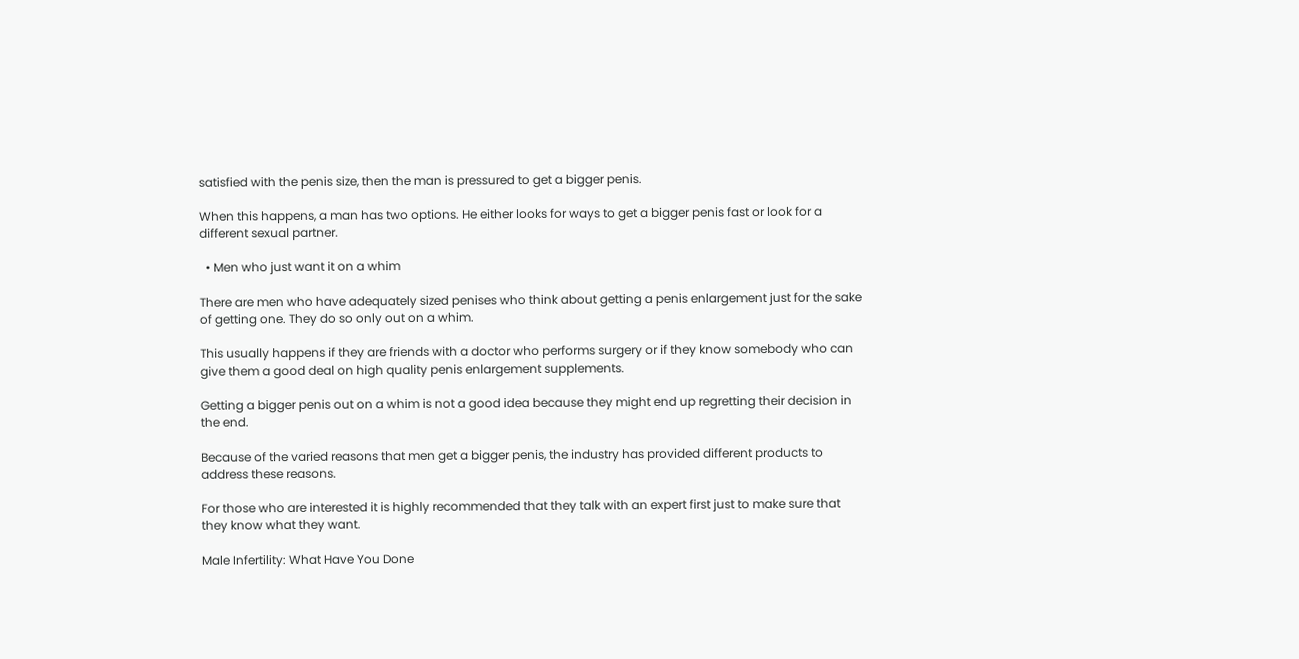satisfied with the penis size, then the man is pressured to get a bigger penis.

When this happens, a man has two options. He either looks for ways to get a bigger penis fast or look for a different sexual partner.

  • Men who just want it on a whim

There are men who have adequately sized penises who think about getting a penis enlargement just for the sake of getting one. They do so only out on a whim.

This usually happens if they are friends with a doctor who performs surgery or if they know somebody who can give them a good deal on high quality penis enlargement supplements.

Getting a bigger penis out on a whim is not a good idea because they might end up regretting their decision in the end.

Because of the varied reasons that men get a bigger penis, the industry has provided different products to address these reasons.

For those who are interested it is highly recommended that they talk with an expert first just to make sure that they know what they want.

Male Infertility: What Have You Done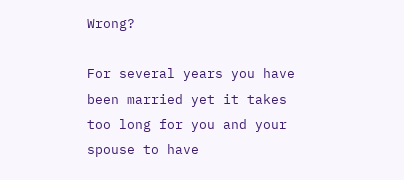Wrong?

For several years you have been married yet it takes too long for you and your spouse to have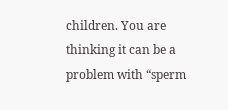children. You are thinking it can be a problem with “sperm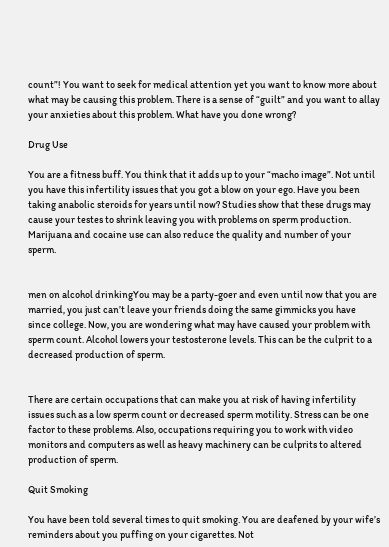count”! You want to seek for medical attention yet you want to know more about what may be causing this problem. There is a sense of “guilt” and you want to allay your anxieties about this problem. What have you done wrong?

Drug Use

You are a fitness buff. You think that it adds up to your “macho image”. Not until you have this infertility issues that you got a blow on your ego. Have you been taking anabolic steroids for years until now? Studies show that these drugs may cause your testes to shrink leaving you with problems on sperm production. Marijuana and cocaine use can also reduce the quality and number of your sperm.


men on alcohol drinkingYou may be a party-goer and even until now that you are married, you just can’t leave your friends doing the same gimmicks you have since college. Now, you are wondering what may have caused your problem with sperm count. Alcohol lowers your testosterone levels. This can be the culprit to a decreased production of sperm.


There are certain occupations that can make you at risk of having infertility issues such as a low sperm count or decreased sperm motility. Stress can be one factor to these problems. Also, occupations requiring you to work with video monitors and computers as well as heavy machinery can be culprits to altered production of sperm.

Quit Smoking

You have been told several times to quit smoking. You are deafened by your wife’s reminders about you puffing on your cigarettes. Not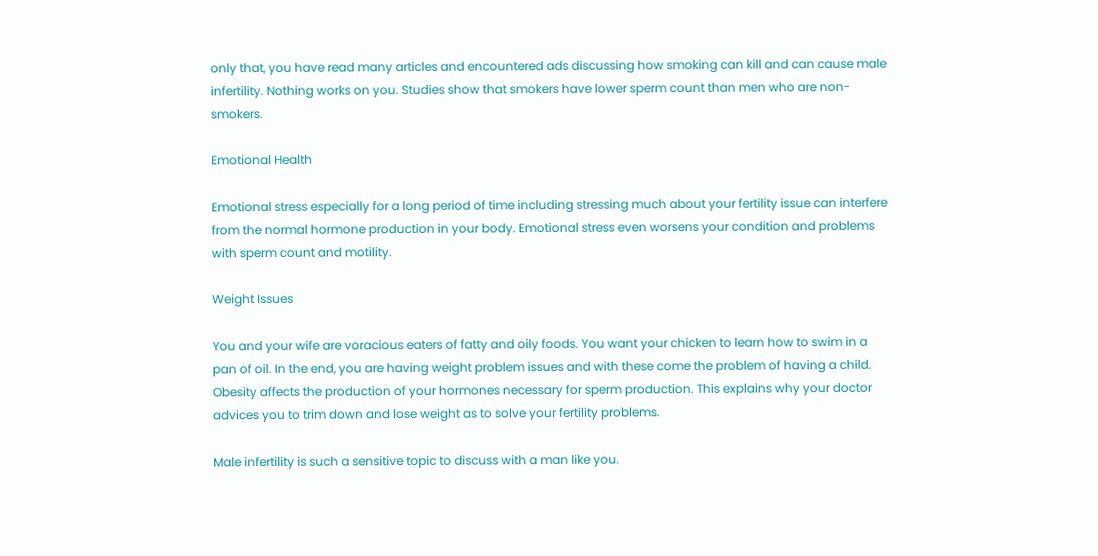only that, you have read many articles and encountered ads discussing how smoking can kill and can cause male infertility. Nothing works on you. Studies show that smokers have lower sperm count than men who are non-smokers.

Emotional Health

Emotional stress especially for a long period of time including stressing much about your fertility issue can interfere from the normal hormone production in your body. Emotional stress even worsens your condition and problems with sperm count and motility.

Weight Issues

You and your wife are voracious eaters of fatty and oily foods. You want your chicken to learn how to swim in a pan of oil. In the end, you are having weight problem issues and with these come the problem of having a child. Obesity affects the production of your hormones necessary for sperm production. This explains why your doctor advices you to trim down and lose weight as to solve your fertility problems.

Male infertility is such a sensitive topic to discuss with a man like you.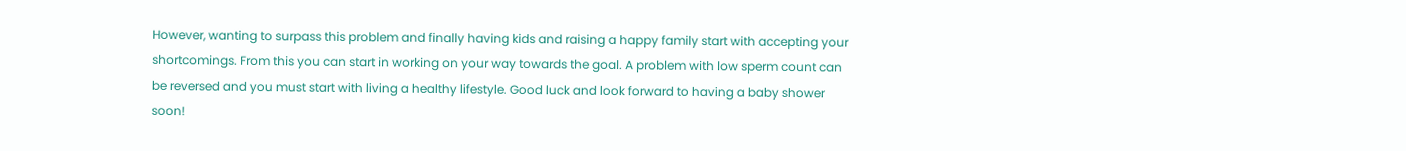However, wanting to surpass this problem and finally having kids and raising a happy family start with accepting your shortcomings. From this you can start in working on your way towards the goal. A problem with low sperm count can be reversed and you must start with living a healthy lifestyle. Good luck and look forward to having a baby shower soon!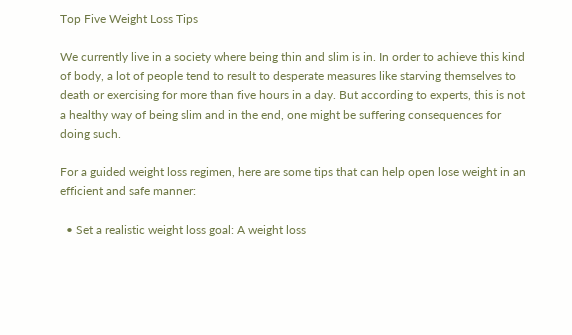Top Five Weight Loss Tips

We currently live in a society where being thin and slim is in. In order to achieve this kind of body, a lot of people tend to result to desperate measures like starving themselves to death or exercising for more than five hours in a day. But according to experts, this is not a healthy way of being slim and in the end, one might be suffering consequences for doing such.

For a guided weight loss regimen, here are some tips that can help open lose weight in an efficient and safe manner:

  • Set a realistic weight loss goal: A weight loss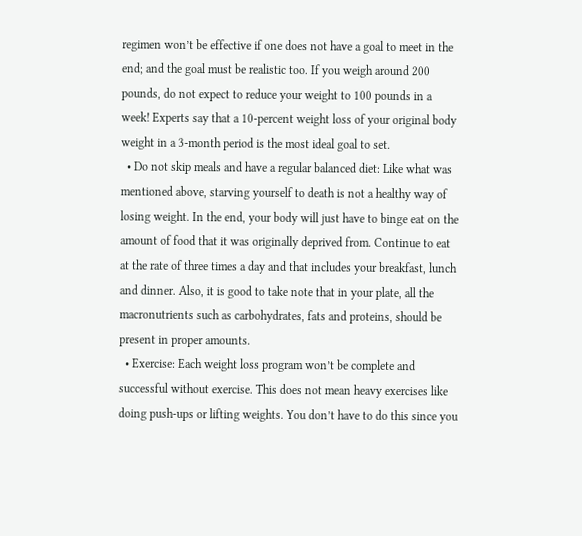regimen won’t be effective if one does not have a goal to meet in the end; and the goal must be realistic too. If you weigh around 200 pounds, do not expect to reduce your weight to 100 pounds in a week! Experts say that a 10-percent weight loss of your original body weight in a 3-month period is the most ideal goal to set.
  • Do not skip meals and have a regular balanced diet: Like what was mentioned above, starving yourself to death is not a healthy way of losing weight. In the end, your body will just have to binge eat on the amount of food that it was originally deprived from. Continue to eat at the rate of three times a day and that includes your breakfast, lunch and dinner. Also, it is good to take note that in your plate, all the macronutrients such as carbohydrates, fats and proteins, should be present in proper amounts.
  • Exercise: Each weight loss program won’t be complete and successful without exercise. This does not mean heavy exercises like doing push-ups or lifting weights. You don’t have to do this since you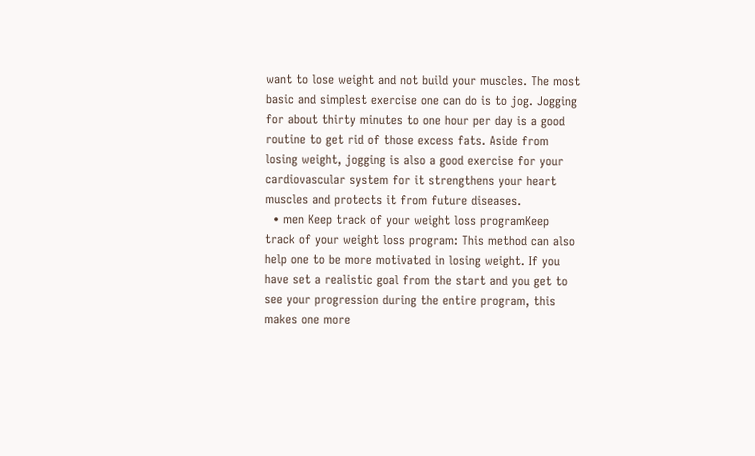want to lose weight and not build your muscles. The most basic and simplest exercise one can do is to jog. Jogging for about thirty minutes to one hour per day is a good routine to get rid of those excess fats. Aside from losing weight, jogging is also a good exercise for your cardiovascular system for it strengthens your heart muscles and protects it from future diseases.
  • men Keep track of your weight loss programKeep track of your weight loss program: This method can also help one to be more motivated in losing weight. If you have set a realistic goal from the start and you get to see your progression during the entire program, this makes one more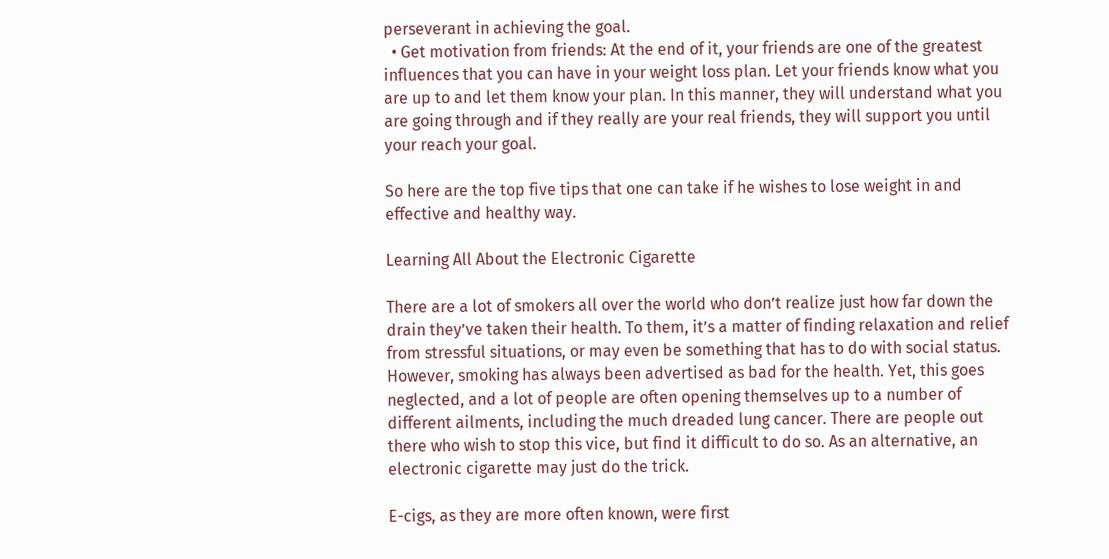perseverant in achieving the goal.
  • Get motivation from friends: At the end of it, your friends are one of the greatest influences that you can have in your weight loss plan. Let your friends know what you are up to and let them know your plan. In this manner, they will understand what you are going through and if they really are your real friends, they will support you until your reach your goal.

So here are the top five tips that one can take if he wishes to lose weight in and effective and healthy way.

Learning All About the Electronic Cigarette

There are a lot of smokers all over the world who don’t realize just how far down the drain they’ve taken their health. To them, it’s a matter of finding relaxation and relief from stressful situations, or may even be something that has to do with social status. However, smoking has always been advertised as bad for the health. Yet, this goes neglected, and a lot of people are often opening themselves up to a number of different ailments, including the much dreaded lung cancer. There are people out there who wish to stop this vice, but find it difficult to do so. As an alternative, an electronic cigarette may just do the trick.

E-cigs, as they are more often known, were first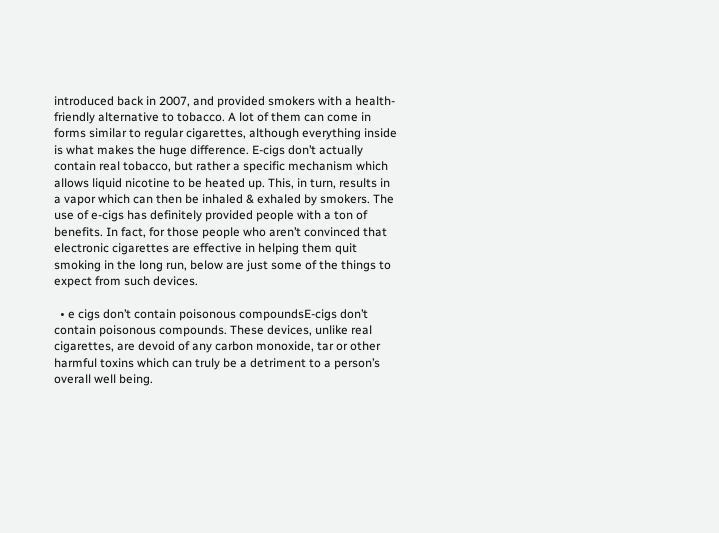introduced back in 2007, and provided smokers with a health-friendly alternative to tobacco. A lot of them can come in forms similar to regular cigarettes, although everything inside is what makes the huge difference. E-cigs don’t actually contain real tobacco, but rather a specific mechanism which allows liquid nicotine to be heated up. This, in turn, results in a vapor which can then be inhaled & exhaled by smokers. The use of e-cigs has definitely provided people with a ton of benefits. In fact, for those people who aren’t convinced that electronic cigarettes are effective in helping them quit smoking in the long run, below are just some of the things to expect from such devices.

  • e cigs don’t contain poisonous compoundsE-cigs don’t contain poisonous compounds. These devices, unlike real cigarettes, are devoid of any carbon monoxide, tar or other harmful toxins which can truly be a detriment to a person’s overall well being.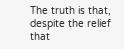The truth is that, despite the relief that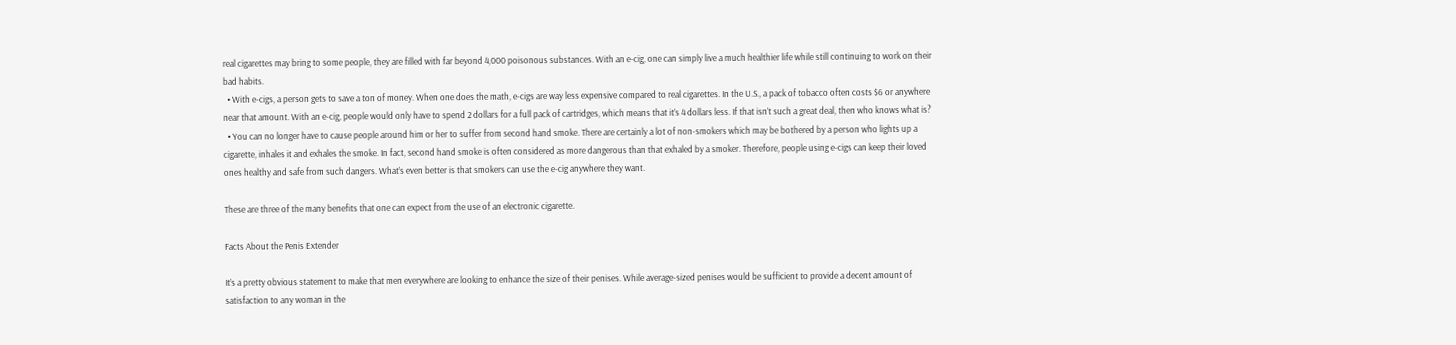real cigarettes may bring to some people, they are filled with far beyond 4,000 poisonous substances. With an e-cig, one can simply live a much healthier life while still continuing to work on their bad habits.
  • With e-cigs, a person gets to save a ton of money. When one does the math, e-cigs are way less expensive compared to real cigarettes. In the U.S., a pack of tobacco often costs $6 or anywhere near that amount. With an e-cig, people would only have to spend 2 dollars for a full pack of cartridges, which means that it’s 4 dollars less. If that isn’t such a great deal, then who knows what is?
  • You can no longer have to cause people around him or her to suffer from second hand smoke. There are certainly a lot of non-smokers which may be bothered by a person who lights up a cigarette, inhales it and exhales the smoke. In fact, second hand smoke is often considered as more dangerous than that exhaled by a smoker. Therefore, people using e-cigs can keep their loved ones healthy and safe from such dangers. What’s even better is that smokers can use the e-cig anywhere they want.

These are three of the many benefits that one can expect from the use of an electronic cigarette.

Facts About the Penis Extender

It’s a pretty obvious statement to make that men everywhere are looking to enhance the size of their penises. While average-sized penises would be sufficient to provide a decent amount of satisfaction to any woman in the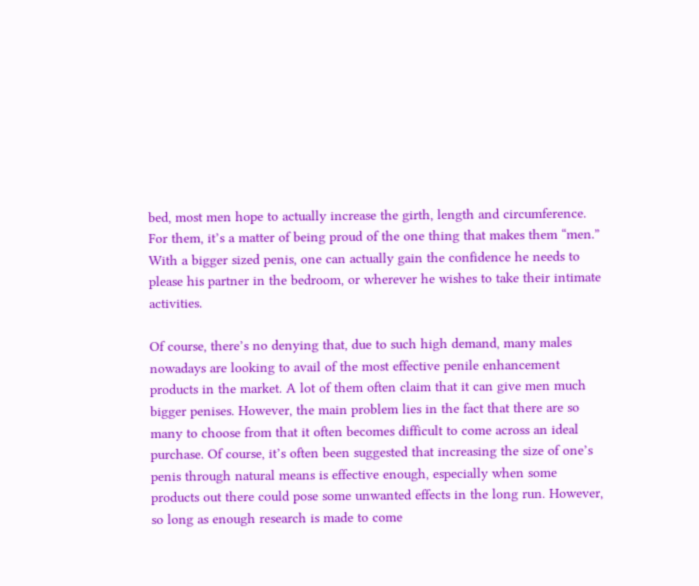bed, most men hope to actually increase the girth, length and circumference. For them, it’s a matter of being proud of the one thing that makes them “men.” With a bigger sized penis, one can actually gain the confidence he needs to please his partner in the bedroom, or wherever he wishes to take their intimate activities.

Of course, there’s no denying that, due to such high demand, many males nowadays are looking to avail of the most effective penile enhancement products in the market. A lot of them often claim that it can give men much bigger penises. However, the main problem lies in the fact that there are so many to choose from that it often becomes difficult to come across an ideal purchase. Of course, it’s often been suggested that increasing the size of one’s penis through natural means is effective enough, especially when some products out there could pose some unwanted effects in the long run. However, so long as enough research is made to come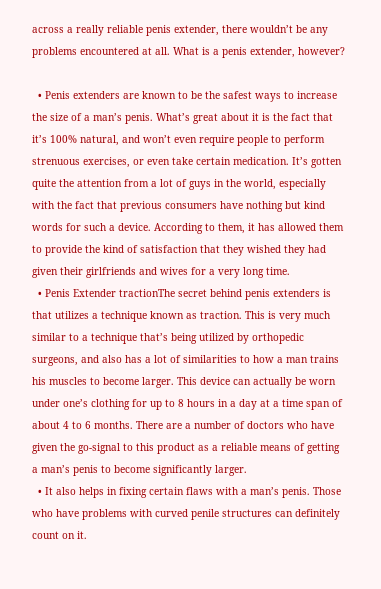across a really reliable penis extender, there wouldn’t be any problems encountered at all. What is a penis extender, however?

  • Penis extenders are known to be the safest ways to increase the size of a man’s penis. What’s great about it is the fact that it’s 100% natural, and won’t even require people to perform strenuous exercises, or even take certain medication. It’s gotten quite the attention from a lot of guys in the world, especially with the fact that previous consumers have nothing but kind words for such a device. According to them, it has allowed them to provide the kind of satisfaction that they wished they had given their girlfriends and wives for a very long time.
  • Penis Extender tractionThe secret behind penis extenders is that utilizes a technique known as traction. This is very much similar to a technique that’s being utilized by orthopedic surgeons, and also has a lot of similarities to how a man trains his muscles to become larger. This device can actually be worn under one’s clothing for up to 8 hours in a day at a time span of about 4 to 6 months. There are a number of doctors who have given the go-signal to this product as a reliable means of getting a man’s penis to become significantly larger.
  • It also helps in fixing certain flaws with a man’s penis. Those who have problems with curved penile structures can definitely count on it.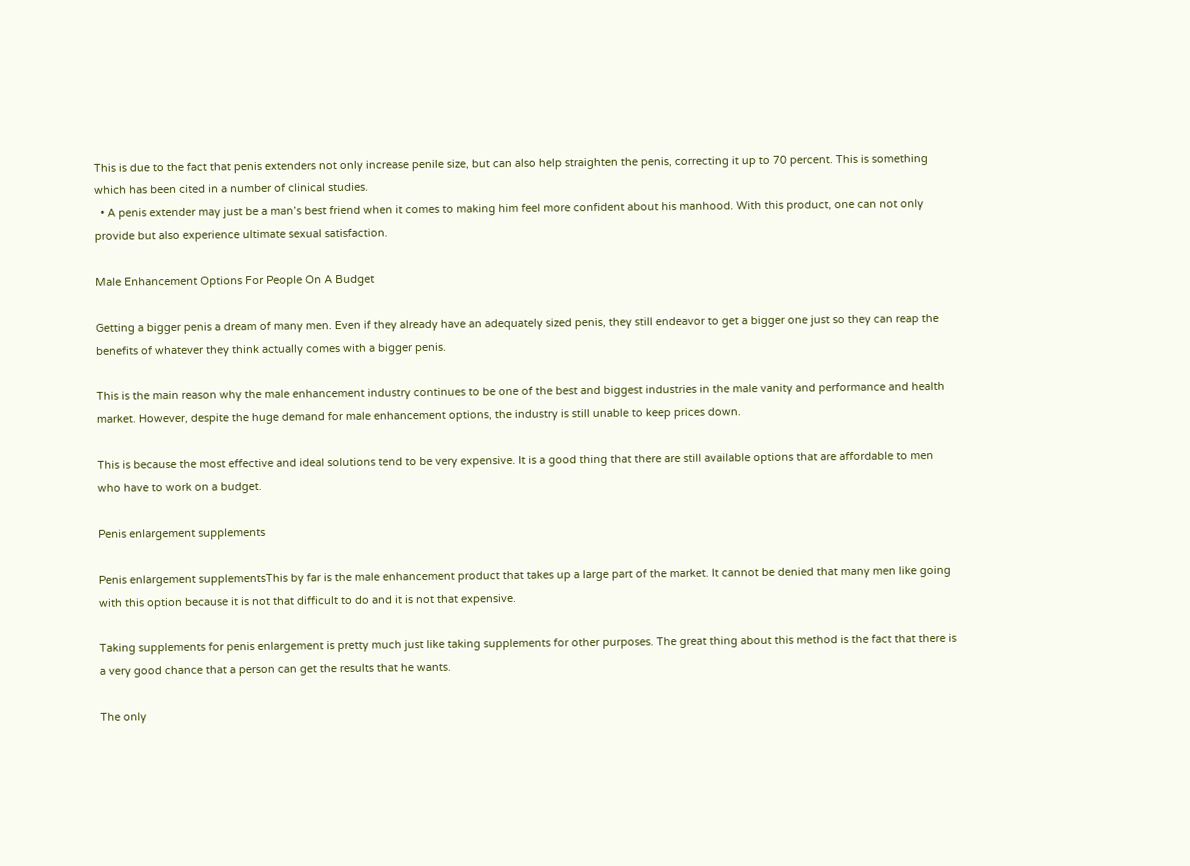This is due to the fact that penis extenders not only increase penile size, but can also help straighten the penis, correcting it up to 70 percent. This is something which has been cited in a number of clinical studies.
  • A penis extender may just be a man’s best friend when it comes to making him feel more confident about his manhood. With this product, one can not only provide but also experience ultimate sexual satisfaction.

Male Enhancement Options For People On A Budget

Getting a bigger penis a dream of many men. Even if they already have an adequately sized penis, they still endeavor to get a bigger one just so they can reap the benefits of whatever they think actually comes with a bigger penis.

This is the main reason why the male enhancement industry continues to be one of the best and biggest industries in the male vanity and performance and health market. However, despite the huge demand for male enhancement options, the industry is still unable to keep prices down.

This is because the most effective and ideal solutions tend to be very expensive. It is a good thing that there are still available options that are affordable to men who have to work on a budget.

Penis enlargement supplements

Penis enlargement supplementsThis by far is the male enhancement product that takes up a large part of the market. It cannot be denied that many men like going with this option because it is not that difficult to do and it is not that expensive.

Taking supplements for penis enlargement is pretty much just like taking supplements for other purposes. The great thing about this method is the fact that there is a very good chance that a person can get the results that he wants.

The only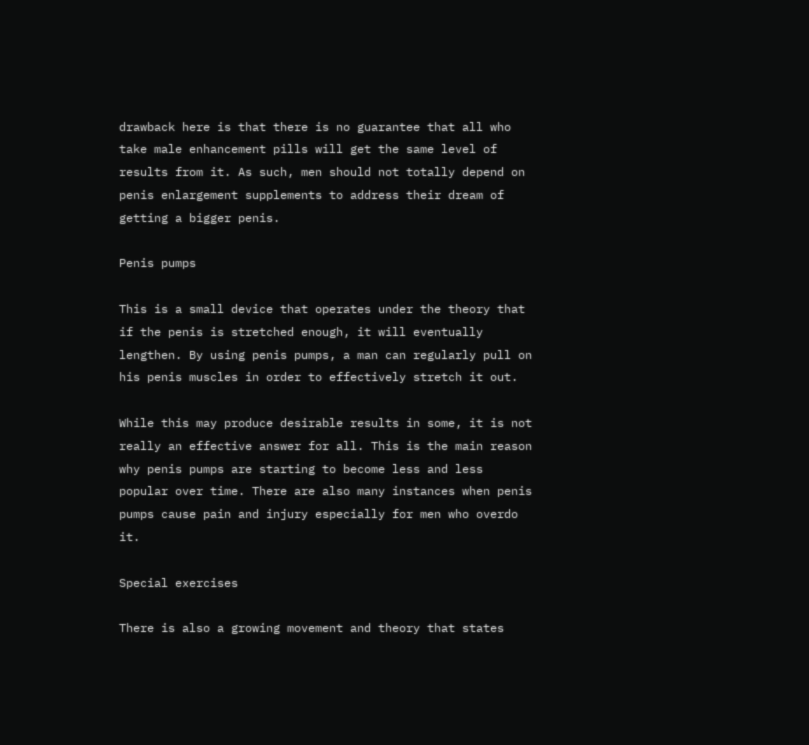drawback here is that there is no guarantee that all who take male enhancement pills will get the same level of results from it. As such, men should not totally depend on penis enlargement supplements to address their dream of getting a bigger penis.

Penis pumps

This is a small device that operates under the theory that if the penis is stretched enough, it will eventually lengthen. By using penis pumps, a man can regularly pull on his penis muscles in order to effectively stretch it out.

While this may produce desirable results in some, it is not really an effective answer for all. This is the main reason why penis pumps are starting to become less and less popular over time. There are also many instances when penis pumps cause pain and injury especially for men who overdo it.

Special exercises

There is also a growing movement and theory that states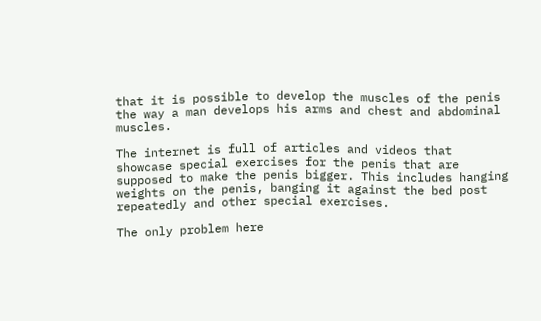that it is possible to develop the muscles of the penis the way a man develops his arms and chest and abdominal muscles.

The internet is full of articles and videos that showcase special exercises for the penis that are supposed to make the penis bigger. This includes hanging weights on the penis, banging it against the bed post repeatedly and other special exercises.

The only problem here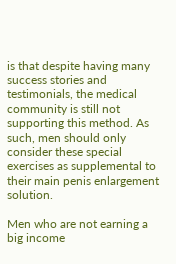is that despite having many success stories and testimonials, the medical community is still not supporting this method. As such, men should only consider these special exercises as supplemental to their main penis enlargement solution.

Men who are not earning a big income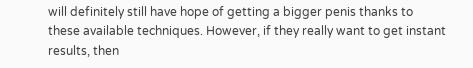will definitely still have hope of getting a bigger penis thanks to these available techniques. However, if they really want to get instant results, then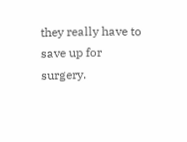they really have to save up for surgery.